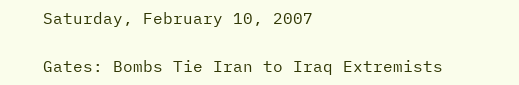Saturday, February 10, 2007

Gates: Bombs Tie Iran to Iraq Extremists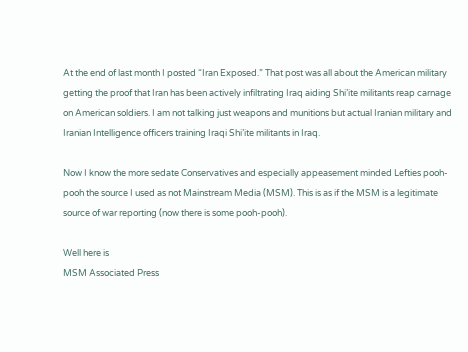At the end of last month I posted “Iran Exposed.” That post was all about the American military getting the proof that Iran has been actively infiltrating Iraq aiding Shi’ite militants reap carnage on American soldiers. I am not talking just weapons and munitions but actual Iranian military and Iranian Intelligence officers training Iraqi Shi’ite militants in Iraq.

Now I know the more sedate Conservatives and especially appeasement minded Lefties pooh-pooh the source I used as not Mainstream Media (MSM). This is as if the MSM is a legitimate source of war reporting (now there is some pooh-pooh).

Well here is
MSM Associated Press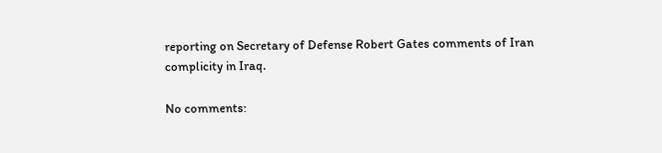reporting on Secretary of Defense Robert Gates comments of Iran complicity in Iraq.

No comments: